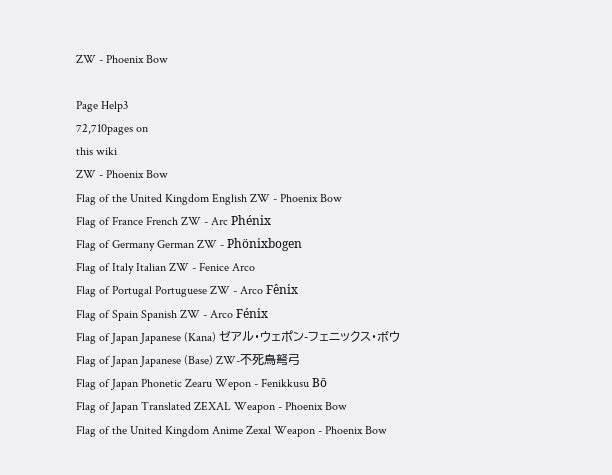ZW - Phoenix Bow

Page Help3
72,710pages on
this wiki
ZW - Phoenix Bow
Flag of the United Kingdom English ZW - Phoenix Bow
Flag of France French ZW - Arc Phénix
Flag of Germany German ZW - Phönixbogen
Flag of Italy Italian ZW - Fenice Arco
Flag of Portugal Portuguese ZW - Arco Fênix
Flag of Spain Spanish ZW - Arco Fénix
Flag of Japan Japanese (Kana) ゼアル・ウェポン-フェニックス・ボウ
Flag of Japan Japanese (Base) ZW-不死鳥弩弓
Flag of Japan Phonetic Zearu Wepon - Fenikkusu Bō
Flag of Japan Translated ZEXAL Weapon - Phoenix Bow
Flag of the United Kingdom Anime Zexal Weapon - Phoenix Bow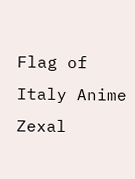Flag of Italy Anime Zexal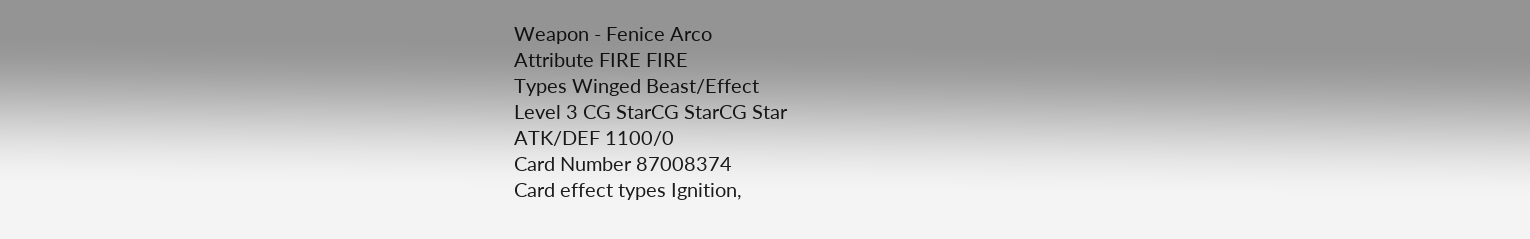Weapon - Fenice Arco
Attribute FIRE FIRE
Types Winged Beast/Effect
Level 3 CG StarCG StarCG Star
ATK/DEF 1100/0
Card Number 87008374
Card effect types Ignition,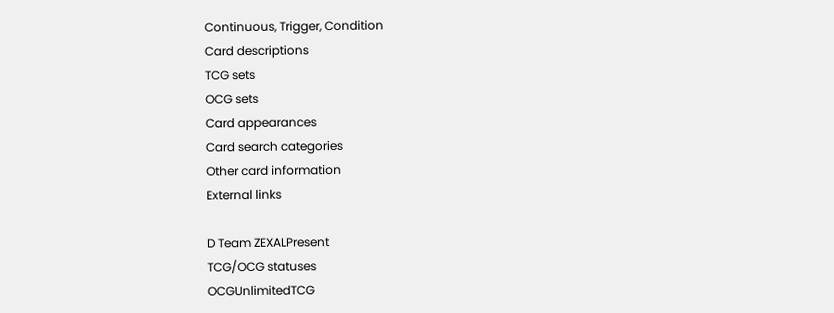Continuous, Trigger, Condition
Card descriptions
TCG sets
OCG sets
Card appearances
Card search categories
Other card information
External links

D Team ZEXALPresent
TCG/OCG statuses
OCGUnlimitedTCG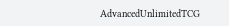AdvancedUnlimitedTCG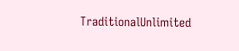TraditionalUnlimited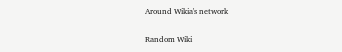Around Wikia's network

Random Wiki